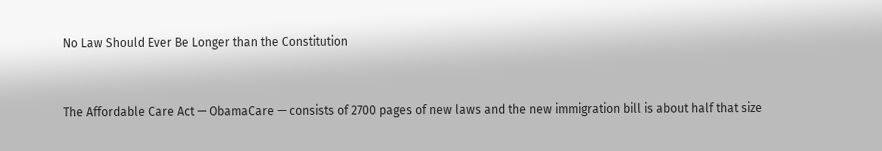No Law Should Ever Be Longer than the Constitution


The Affordable Care Act — ObamaCare — consists of 2700 pages of new laws and the new immigration bill is about half that size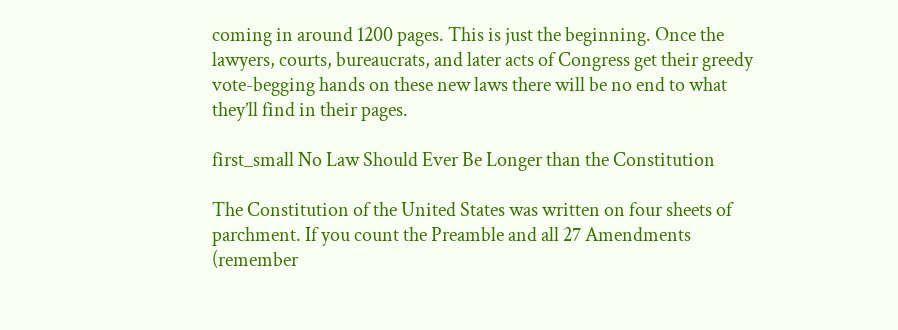coming in around 1200 pages. This is just the beginning. Once the lawyers, courts, bureaucrats, and later acts of Congress get their greedy vote-begging hands on these new laws there will be no end to what they’ll find in their pages.

first_small No Law Should Ever Be Longer than the Constitution

The Constitution of the United States was written on four sheets of parchment. If you count the Preamble and all 27 Amendments (remember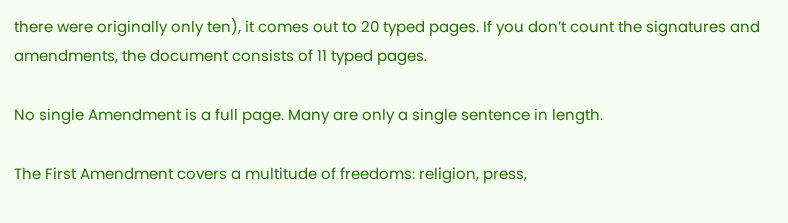there were originally only ten), it comes out to 20 typed pages. If you don’t count the signatures and amendments, the document consists of 11 typed pages.

No single Amendment is a full page. Many are only a single sentence in length.

The First Amendment covers a multitude of freedoms: religion, press,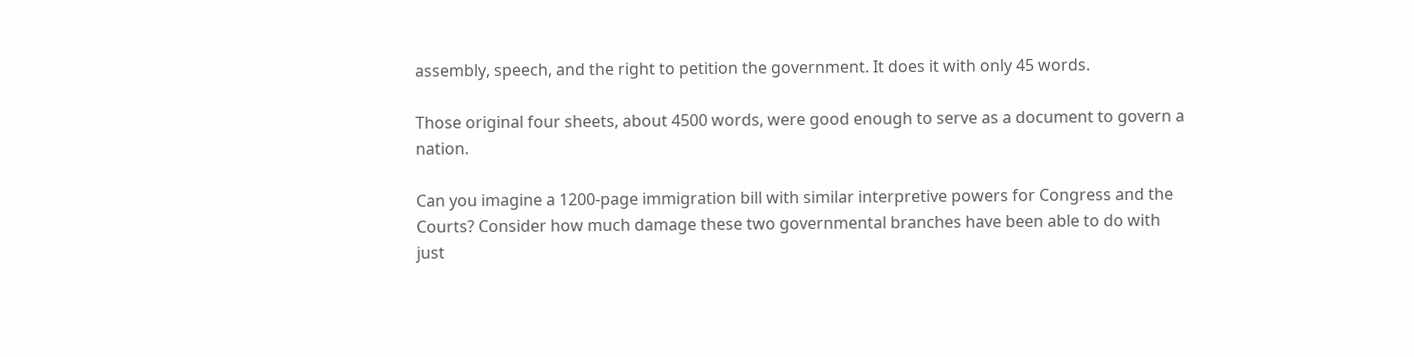assembly, speech, and the right to petition the government. It does it with only 45 words.

Those original four sheets, about 4500 words, were good enough to serve as a document to govern a nation.

Can you imagine a 1200-page immigration bill with similar interpretive powers for Congress and the Courts? Consider how much damage these two governmental branches have been able to do with just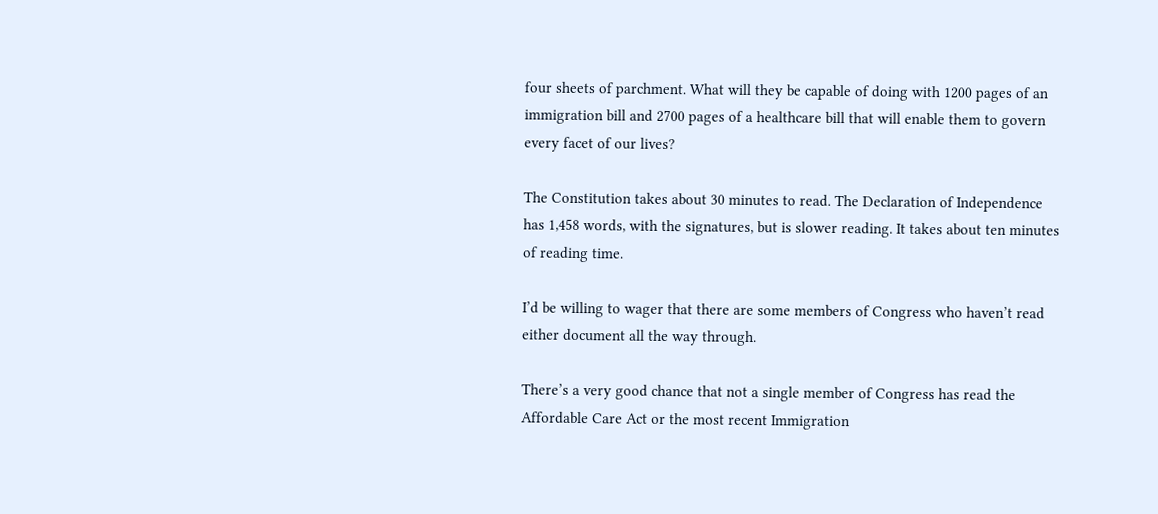four sheets of parchment. What will they be capable of doing with 1200 pages of an immigration bill and 2700 pages of a healthcare bill that will enable them to govern every facet of our lives?

The Constitution takes about 30 minutes to read. The Declaration of Independence has 1,458 words, with the signatures, but is slower reading. It takes about ten minutes of reading time.

I’d be willing to wager that there are some members of Congress who haven’t read either document all the way through.

There’s a very good chance that not a single member of Congress has read the Affordable Care Act or the most recent Immigration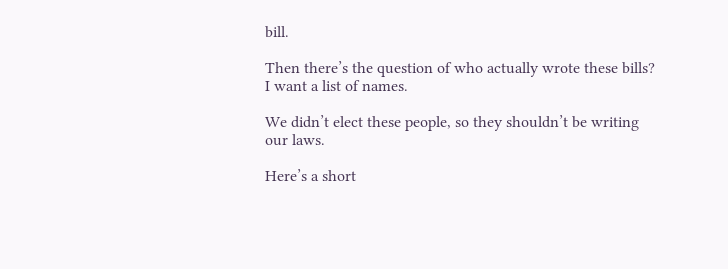bill.

Then there’s the question of who actually wrote these bills? I want a list of names.

We didn’t elect these people, so they shouldn’t be writing our laws.

Here’s a short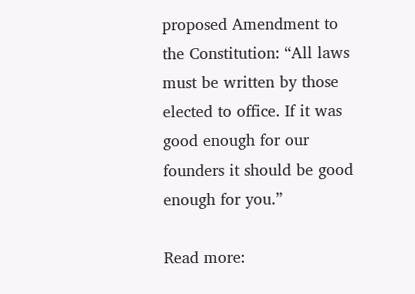proposed Amendment to the Constitution: “All laws must be written by those elected to office. If it was good enough for our founders it should be good enough for you.”

Read more: